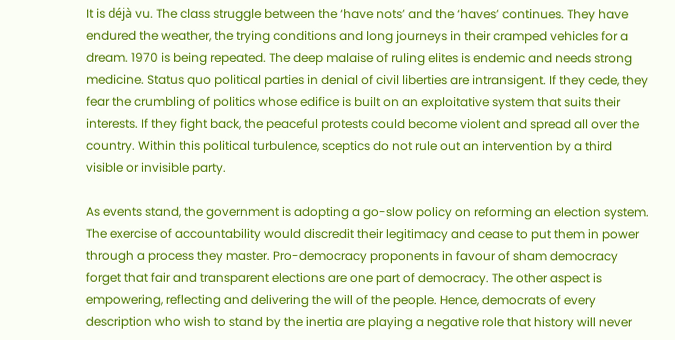It is déjà vu. The class struggle between the ‘have nots’ and the ‘haves’ continues. They have endured the weather, the trying conditions and long journeys in their cramped vehicles for a dream. 1970 is being repeated. The deep malaise of ruling elites is endemic and needs strong medicine. Status quo political parties in denial of civil liberties are intransigent. If they cede, they fear the crumbling of politics whose edifice is built on an exploitative system that suits their interests. If they fight back, the peaceful protests could become violent and spread all over the country. Within this political turbulence, sceptics do not rule out an intervention by a third visible or invisible party.

As events stand, the government is adopting a go-slow policy on reforming an election system. The exercise of accountability would discredit their legitimacy and cease to put them in power through a process they master. Pro-democracy proponents in favour of sham democracy forget that fair and transparent elections are one part of democracy. The other aspect is empowering, reflecting and delivering the will of the people. Hence, democrats of every description who wish to stand by the inertia are playing a negative role that history will never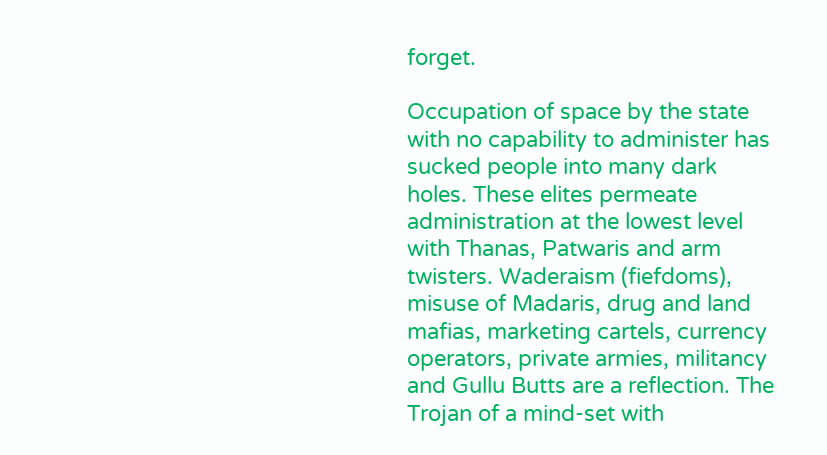forget.

Occupation of space by the state with no capability to administer has sucked people into many dark holes. These elites permeate administration at the lowest level with Thanas, Patwaris and arm twisters. Waderaism (fiefdoms), misuse of Madaris, drug and land mafias, marketing cartels, currency operators, private armies, militancy and Gullu Butts are a reflection. The Trojan of a mind-set with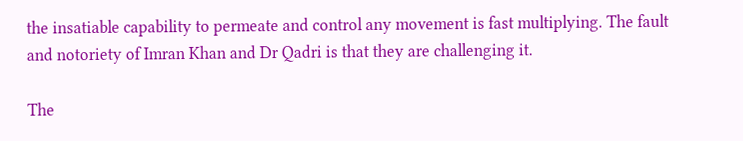the insatiable capability to permeate and control any movement is fast multiplying. The fault and notoriety of Imran Khan and Dr Qadri is that they are challenging it.

The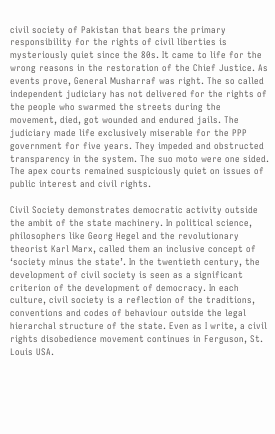civil society of Pakistan that bears the primary responsibility for the rights of civil liberties is mysteriously quiet since the 80s. It came to life for the wrong reasons in the restoration of the Chief Justice. As events prove, General Musharraf was right. The so called independent judiciary has not delivered for the rights of the people who swarmed the streets during the movement, died, got wounded and endured jails. The judiciary made life exclusively miserable for the PPP government for five years. They impeded and obstructed transparency in the system. The suo moto were one sided. The apex courts remained suspiciously quiet on issues of public interest and civil rights.

Civil Society demonstrates democratic activity outside the ambit of the state machinery. In political science, philosophers like Georg Hegel and the revolutionary theorist Karl Marx, called them an inclusive concept of ‘society minus the state’. In the twentieth century, the development of civil society is seen as a significant criterion of the development of democracy. In each culture, civil society is a reflection of the traditions, conventions and codes of behaviour outside the legal hierarchal structure of the state. Even as I write, a civil rights disobedience movement continues in Ferguson, St. Louis USA.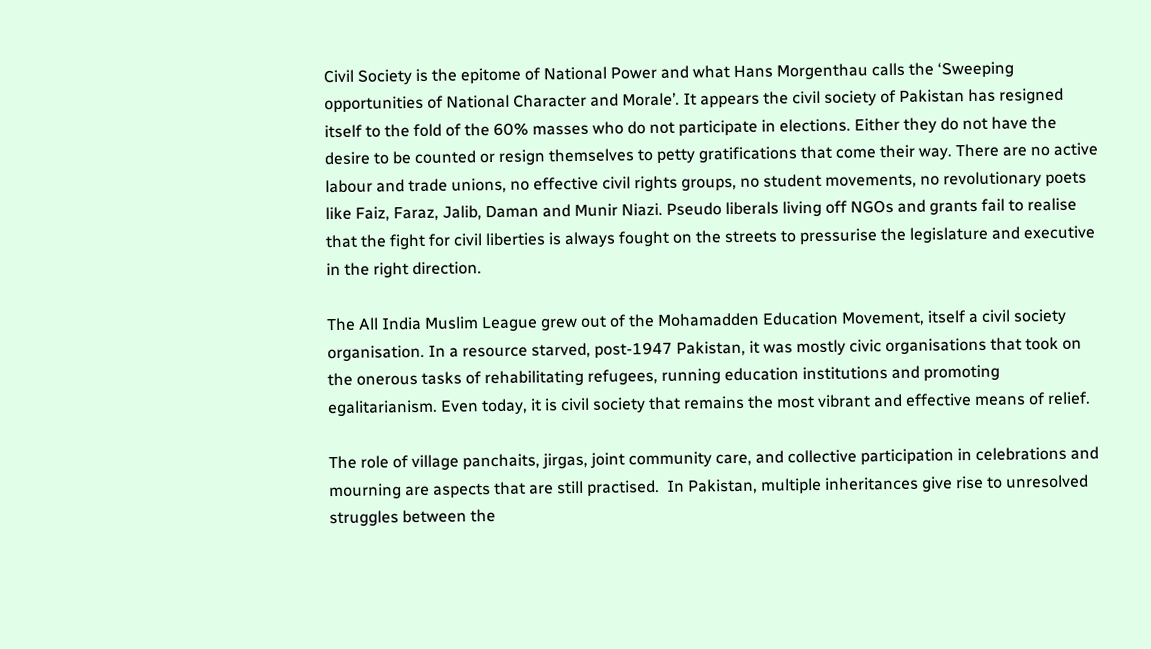Civil Society is the epitome of National Power and what Hans Morgenthau calls the ‘Sweeping opportunities of National Character and Morale’. It appears the civil society of Pakistan has resigned itself to the fold of the 60% masses who do not participate in elections. Either they do not have the desire to be counted or resign themselves to petty gratifications that come their way. There are no active labour and trade unions, no effective civil rights groups, no student movements, no revolutionary poets like Faiz, Faraz, Jalib, Daman and Munir Niazi. Pseudo liberals living off NGOs and grants fail to realise that the fight for civil liberties is always fought on the streets to pressurise the legislature and executive in the right direction.

The All India Muslim League grew out of the Mohamadden Education Movement, itself a civil society organisation. In a resource starved, post-1947 Pakistan, it was mostly civic organisations that took on the onerous tasks of rehabilitating refugees, running education institutions and promoting egalitarianism. Even today, it is civil society that remains the most vibrant and effective means of relief.

The role of village panchaits, jirgas, joint community care, and collective participation in celebrations and mourning are aspects that are still practised.  In Pakistan, multiple inheritances give rise to unresolved struggles between the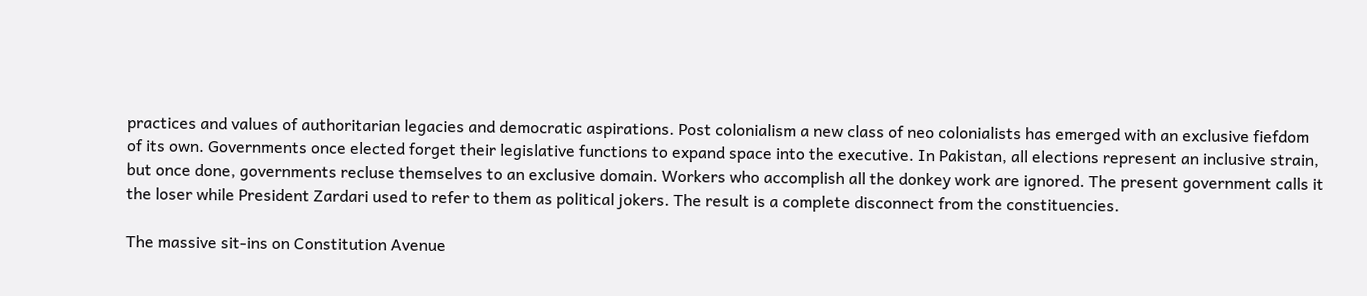practices and values of authoritarian legacies and democratic aspirations. Post colonialism a new class of neo colonialists has emerged with an exclusive fiefdom of its own. Governments once elected forget their legislative functions to expand space into the executive. In Pakistan, all elections represent an inclusive strain, but once done, governments recluse themselves to an exclusive domain. Workers who accomplish all the donkey work are ignored. The present government calls it the loser while President Zardari used to refer to them as political jokers. The result is a complete disconnect from the constituencies.

The massive sit-ins on Constitution Avenue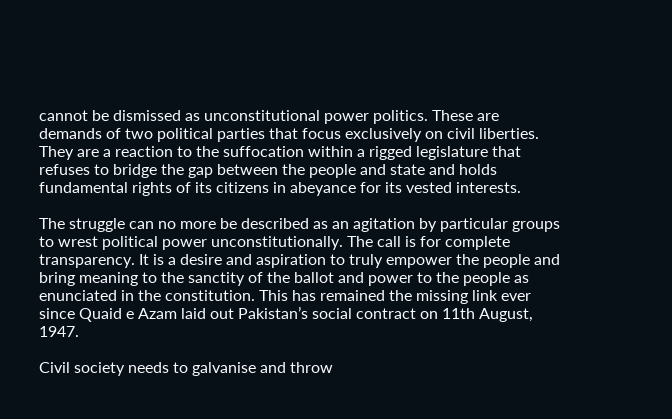cannot be dismissed as unconstitutional power politics. These are demands of two political parties that focus exclusively on civil liberties. They are a reaction to the suffocation within a rigged legislature that refuses to bridge the gap between the people and state and holds fundamental rights of its citizens in abeyance for its vested interests.

The struggle can no more be described as an agitation by particular groups to wrest political power unconstitutionally. The call is for complete transparency. It is a desire and aspiration to truly empower the people and bring meaning to the sanctity of the ballot and power to the people as enunciated in the constitution. This has remained the missing link ever since Quaid e Azam laid out Pakistan’s social contract on 11th August, 1947.

Civil society needs to galvanise and throw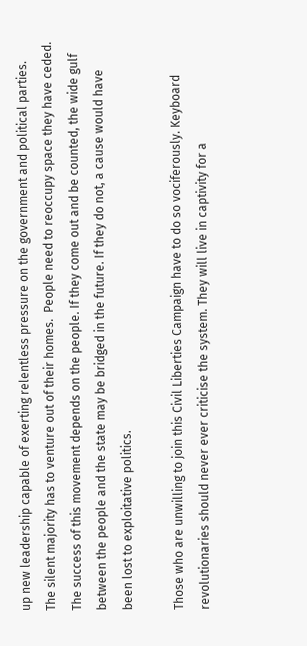up new leadership capable of exerting relentless pressure on the government and political parties. The silent majority has to venture out of their homes.  People need to reoccupy space they have ceded. The success of this movement depends on the people. If they come out and be counted, the wide gulf between the people and the state may be bridged in the future. If they do not, a cause would have been lost to exploitative politics.

Those who are unwilling to join this Civil Liberties Campaign have to do so vociferously. Keyboard revolutionaries should never ever criticise the system. They will live in captivity for a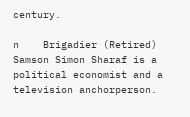century.

n    Brigadier (Retired) Samson Simon Sharaf is a political economist and a television anchorperson.